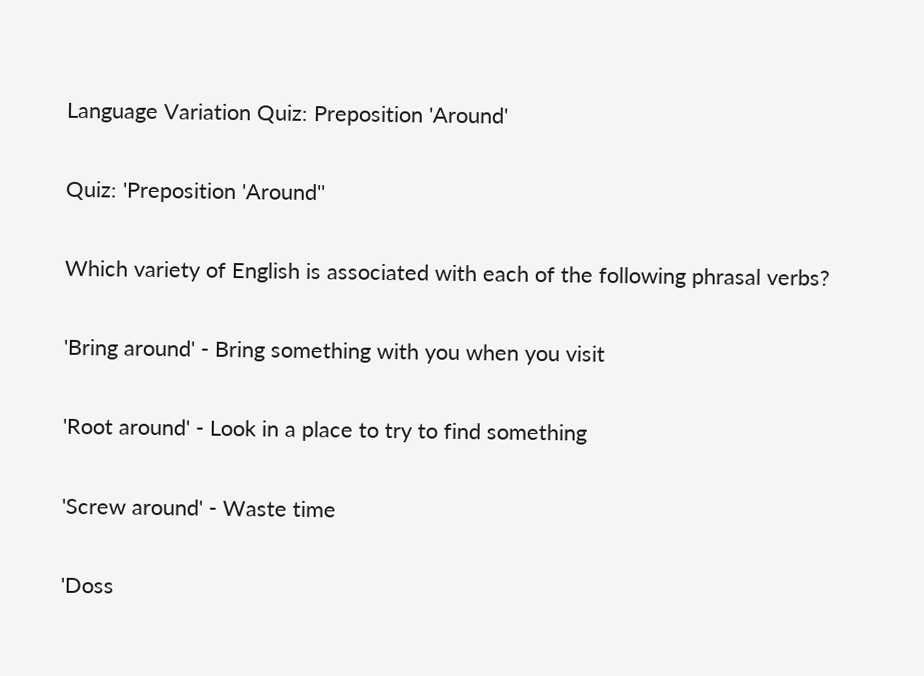Language Variation Quiz: Preposition 'Around'

Quiz: 'Preposition 'Around''

Which variety of English is associated with each of the following phrasal verbs?

'Bring around' - Bring something with you when you visit

'Root around' - Look in a place to try to find something

'Screw around' - Waste time

'Doss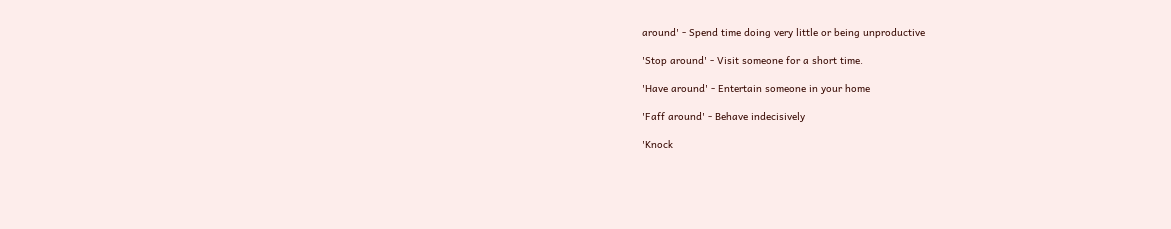around' - Spend time doing very little or being unproductive

'Stop around' - Visit someone for a short time.

'Have around' - Entertain someone in your home

'Faff around' - Behave indecisively

'Knock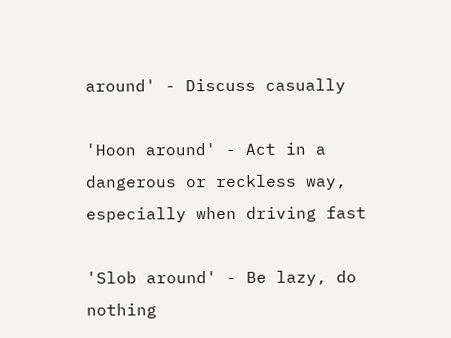around' - Discuss casually

'Hoon around' - Act in a dangerous or reckless way, especially when driving fast

'Slob around' - Be lazy, do nothing